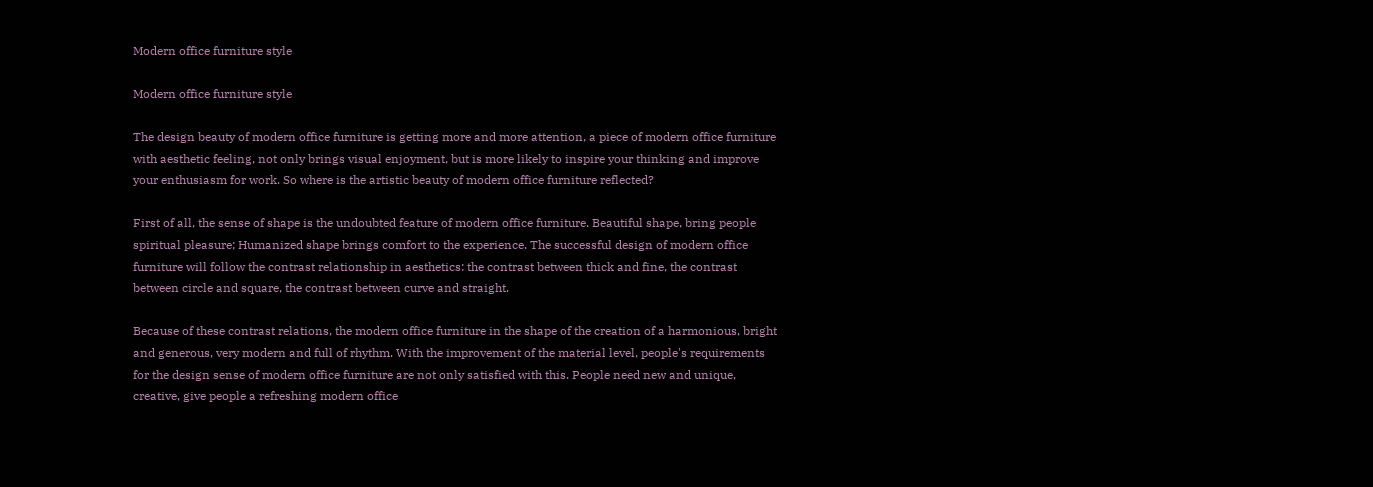Modern office furniture style

Modern office furniture style

The design beauty of modern office furniture is getting more and more attention, a piece of modern office furniture with aesthetic feeling, not only brings visual enjoyment, but is more likely to inspire your thinking and improve your enthusiasm for work. So where is the artistic beauty of modern office furniture reflected?

First of all, the sense of shape is the undoubted feature of modern office furniture. Beautiful shape, bring people spiritual pleasure; Humanized shape brings comfort to the experience. The successful design of modern office furniture will follow the contrast relationship in aesthetics: the contrast between thick and fine, the contrast between circle and square, the contrast between curve and straight.

Because of these contrast relations, the modern office furniture in the shape of the creation of a harmonious, bright and generous, very modern and full of rhythm. With the improvement of the material level, people's requirements for the design sense of modern office furniture are not only satisfied with this. People need new and unique, creative, give people a refreshing modern office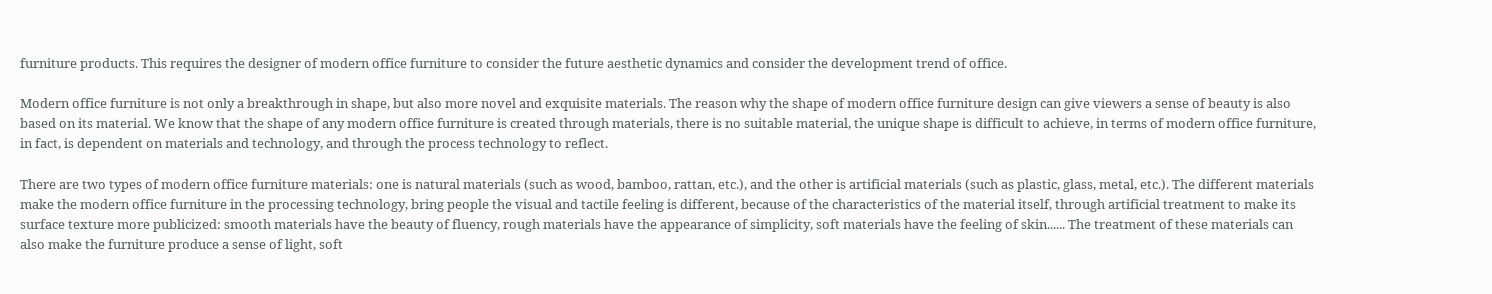furniture products. This requires the designer of modern office furniture to consider the future aesthetic dynamics and consider the development trend of office.

Modern office furniture is not only a breakthrough in shape, but also more novel and exquisite materials. The reason why the shape of modern office furniture design can give viewers a sense of beauty is also based on its material. We know that the shape of any modern office furniture is created through materials, there is no suitable material, the unique shape is difficult to achieve, in terms of modern office furniture, in fact, is dependent on materials and technology, and through the process technology to reflect.

There are two types of modern office furniture materials: one is natural materials (such as wood, bamboo, rattan, etc.), and the other is artificial materials (such as plastic, glass, metal, etc.). The different materials make the modern office furniture in the processing technology, bring people the visual and tactile feeling is different, because of the characteristics of the material itself, through artificial treatment to make its surface texture more publicized: smooth materials have the beauty of fluency, rough materials have the appearance of simplicity, soft materials have the feeling of skin...... The treatment of these materials can also make the furniture produce a sense of light, soft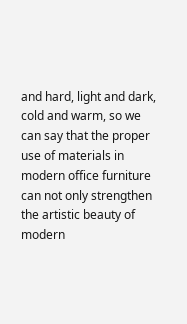and hard, light and dark, cold and warm, so we can say that the proper use of materials in modern office furniture can not only strengthen the artistic beauty of modern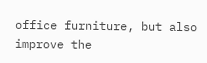office furniture, but also improve the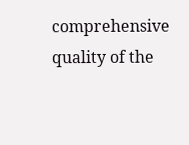comprehensive quality of the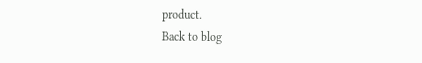product.
Back to blog